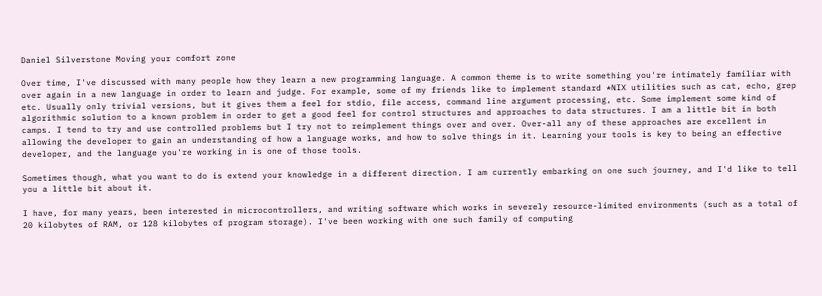Daniel Silverstone Moving your comfort zone

Over time, I've discussed with many people how they learn a new programming language. A common theme is to write something you're intimately familiar with over again in a new language in order to learn and judge. For example, some of my friends like to implement standard *NIX utilities such as cat, echo, grep etc. Usually only trivial versions, but it gives them a feel for stdio, file access, command line argument processing, etc. Some implement some kind of algorithmic solution to a known problem in order to get a good feel for control structures and approaches to data structures. I am a little bit in both camps. I tend to try and use controlled problems but I try not to reimplement things over and over. Over-all any of these approaches are excellent in allowing the developer to gain an understanding of how a language works, and how to solve things in it. Learning your tools is key to being an effective developer, and the language you're working in is one of those tools.

Sometimes though, what you want to do is extend your knowledge in a different direction. I am currently embarking on one such journey, and I'd like to tell you a little bit about it.

I have, for many years, been interested in microcontrollers, and writing software which works in severely resource-limited environments (such as a total of 20 kilobytes of RAM, or 128 kilobytes of program storage). I've been working with one such family of computing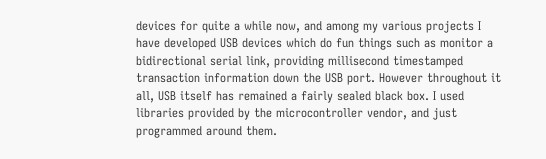devices for quite a while now, and among my various projects I have developed USB devices which do fun things such as monitor a bidirectional serial link, providing millisecond timestamped transaction information down the USB port. However throughout it all, USB itself has remained a fairly sealed black box. I used libraries provided by the microcontroller vendor, and just programmed around them.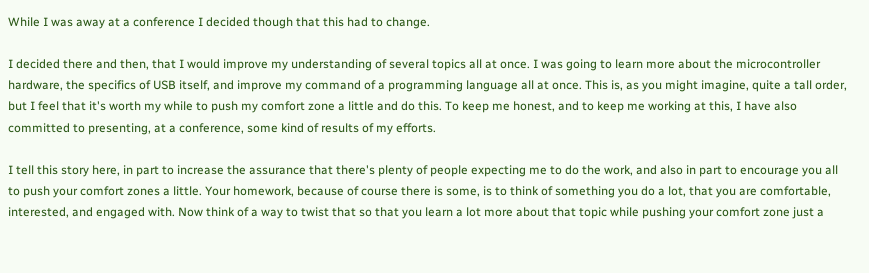While I was away at a conference I decided though that this had to change.

I decided there and then, that I would improve my understanding of several topics all at once. I was going to learn more about the microcontroller hardware, the specifics of USB itself, and improve my command of a programming language all at once. This is, as you might imagine, quite a tall order, but I feel that it's worth my while to push my comfort zone a little and do this. To keep me honest, and to keep me working at this, I have also committed to presenting, at a conference, some kind of results of my efforts.

I tell this story here, in part to increase the assurance that there's plenty of people expecting me to do the work, and also in part to encourage you all to push your comfort zones a little. Your homework, because of course there is some, is to think of something you do a lot, that you are comfortable, interested, and engaged with. Now think of a way to twist that so that you learn a lot more about that topic while pushing your comfort zone just a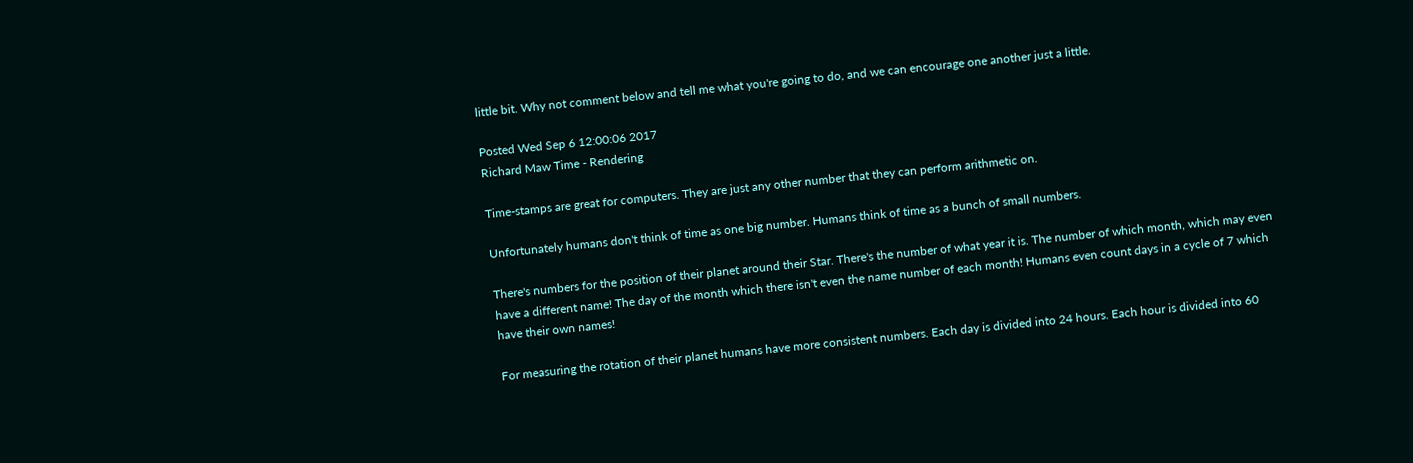little bit. Why not comment below and tell me what you're going to do, and we can encourage one another just a little.

Posted Wed Sep 6 12:00:06 2017
Richard Maw Time - Rendering

Time-stamps are great for computers. They are just any other number that they can perform arithmetic on.

Unfortunately humans don't think of time as one big number. Humans think of time as a bunch of small numbers.

There's numbers for the position of their planet around their Star. There's the number of what year it is. The number of which month, which may even have a different name! The day of the month which there isn't even the name number of each month! Humans even count days in a cycle of 7 which have their own names!

For measuring the rotation of their planet humans have more consistent numbers. Each day is divided into 24 hours. Each hour is divided into 60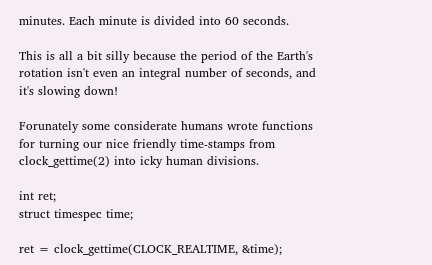minutes. Each minute is divided into 60 seconds.

This is all a bit silly because the period of the Earth's rotation isn't even an integral number of seconds, and it's slowing down!

Forunately some considerate humans wrote functions for turning our nice friendly time-stamps from clock_gettime(2) into icky human divisions.

int ret;
struct timespec time;

ret = clock_gettime(CLOCK_REALTIME, &time);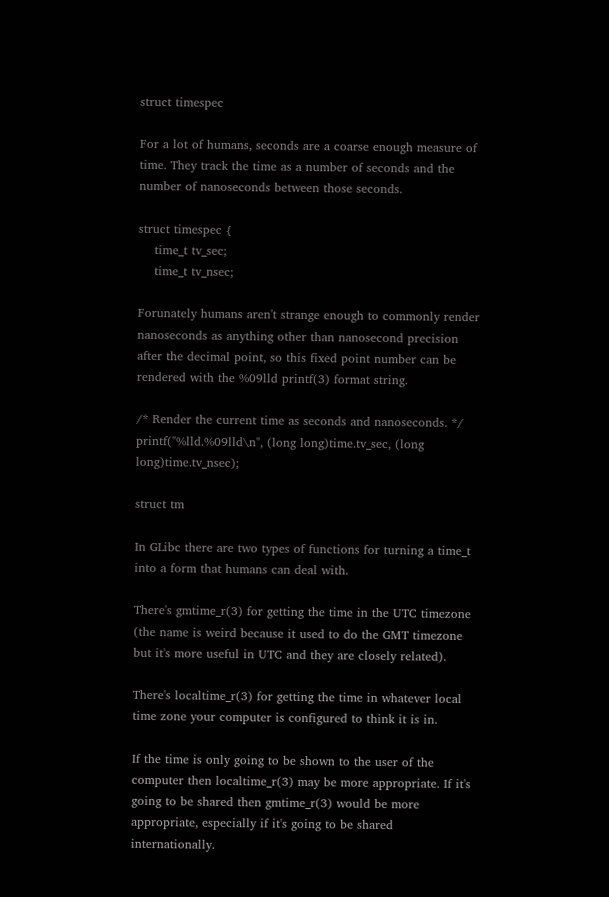struct timespec

For a lot of humans, seconds are a coarse enough measure of time. They track the time as a number of seconds and the number of nanoseconds between those seconds.

struct timespec {
    time_t tv_sec;
    time_t tv_nsec;

Forunately humans aren't strange enough to commonly render nanoseconds as anything other than nanosecond precision after the decimal point, so this fixed point number can be rendered with the %09lld printf(3) format string.

/* Render the current time as seconds and nanoseconds. */
printf("%lld.%09lld\n", (long long)time.tv_sec, (long long)time.tv_nsec);

struct tm

In GLibc there are two types of functions for turning a time_t into a form that humans can deal with.

There's gmtime_r(3) for getting the time in the UTC timezone (the name is weird because it used to do the GMT timezone but it's more useful in UTC and they are closely related).

There's localtime_r(3) for getting the time in whatever local time zone your computer is configured to think it is in.

If the time is only going to be shown to the user of the computer then localtime_r(3) may be more appropriate. If it's going to be shared then gmtime_r(3) would be more appropriate, especially if it's going to be shared internationally.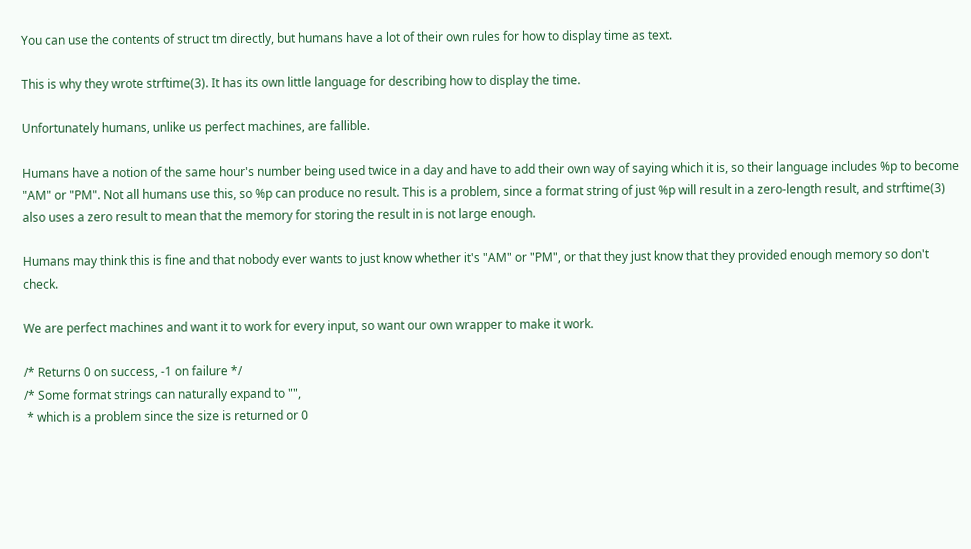You can use the contents of struct tm directly, but humans have a lot of their own rules for how to display time as text.

This is why they wrote strftime(3). It has its own little language for describing how to display the time.

Unfortunately humans, unlike us perfect machines, are fallible.

Humans have a notion of the same hour's number being used twice in a day and have to add their own way of saying which it is, so their language includes %p to become "AM" or "PM". Not all humans use this, so %p can produce no result. This is a problem, since a format string of just %p will result in a zero-length result, and strftime(3) also uses a zero result to mean that the memory for storing the result in is not large enough.

Humans may think this is fine and that nobody ever wants to just know whether it's "AM" or "PM", or that they just know that they provided enough memory so don't check.

We are perfect machines and want it to work for every input, so want our own wrapper to make it work.

/* Returns 0 on success, -1 on failure */
/* Some format strings can naturally expand to "",
 * which is a problem since the size is returned or 0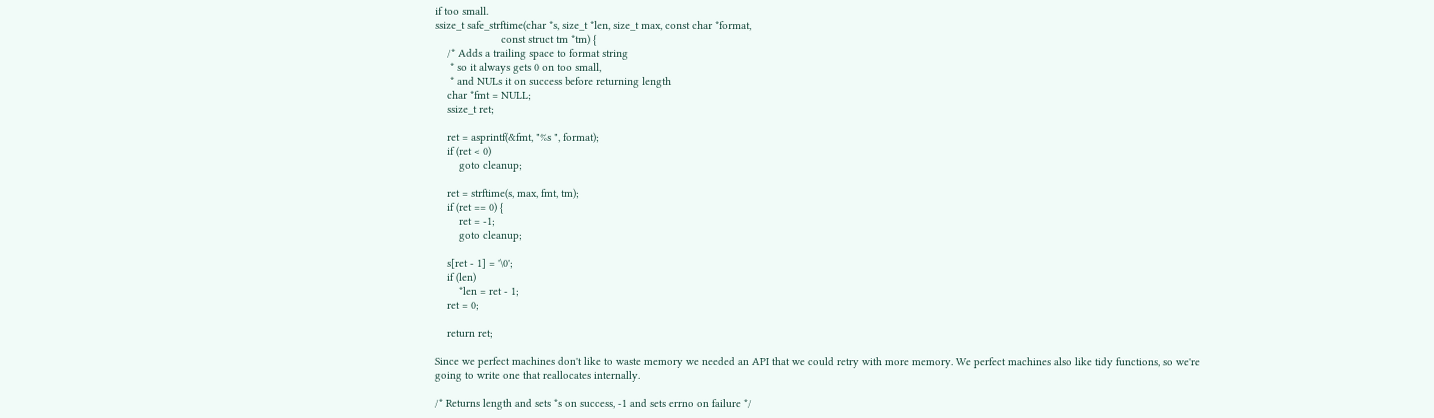if too small.
ssize_t safe_strftime(char *s, size_t *len, size_t max, const char *format,
                      const struct tm *tm) {
    /* Adds a trailing space to format string
     * so it always gets 0 on too small,
     * and NULs it on success before returning length
    char *fmt = NULL;
    ssize_t ret;

    ret = asprintf(&fmt, "%s ", format);
    if (ret < 0)
        goto cleanup;

    ret = strftime(s, max, fmt, tm);
    if (ret == 0) {
        ret = -1;
        goto cleanup;

    s[ret - 1] = '\0';
    if (len)
        *len = ret - 1;
    ret = 0;

    return ret;

Since we perfect machines don't like to waste memory we needed an API that we could retry with more memory. We perfect machines also like tidy functions, so we're going to write one that reallocates internally.

/* Returns length and sets *s on success, -1 and sets errno on failure */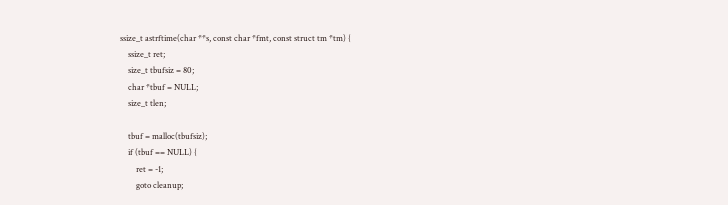ssize_t astrftime(char **s, const char *fmt, const struct tm *tm) {
    ssize_t ret;
    size_t tbufsiz = 80;
    char *tbuf = NULL;
    size_t tlen;

    tbuf = malloc(tbufsiz);
    if (tbuf == NULL) {
        ret = -1;
        goto cleanup;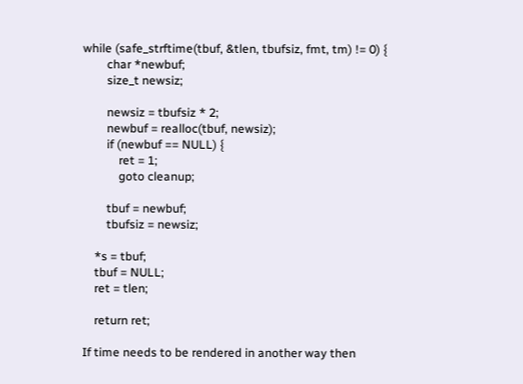while (safe_strftime(tbuf, &tlen, tbufsiz, fmt, tm) != 0) {
        char *newbuf;
        size_t newsiz;

        newsiz = tbufsiz * 2;
        newbuf = realloc(tbuf, newsiz);
        if (newbuf == NULL) {
            ret = 1;
            goto cleanup;

        tbuf = newbuf;
        tbufsiz = newsiz;

    *s = tbuf;
    tbuf = NULL;
    ret = tlen;

    return ret;

If time needs to be rendered in another way then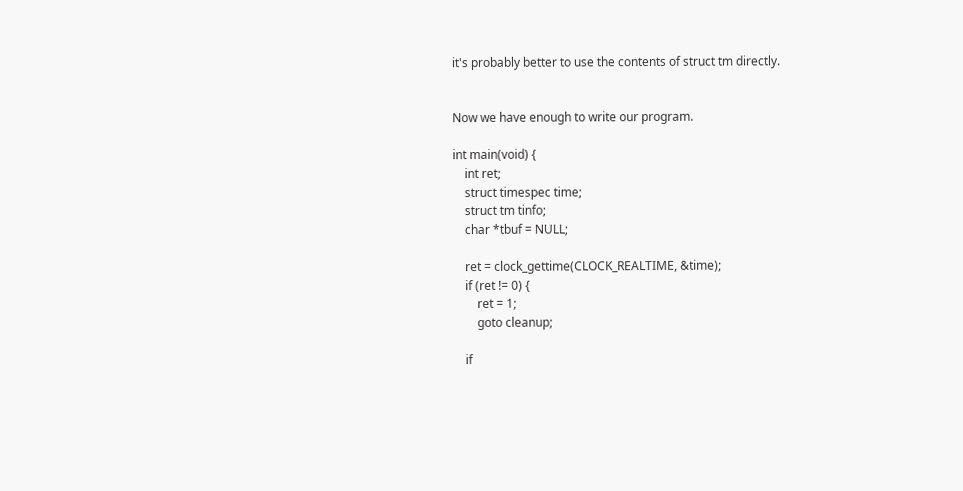it's probably better to use the contents of struct tm directly.


Now we have enough to write our program.

int main(void) {
    int ret;
    struct timespec time;
    struct tm tinfo;
    char *tbuf = NULL;

    ret = clock_gettime(CLOCK_REALTIME, &time);
    if (ret != 0) {
        ret = 1;
        goto cleanup;

    if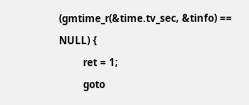(gmtime_r(&time.tv_sec, &tinfo) == NULL) {
        ret = 1;
        goto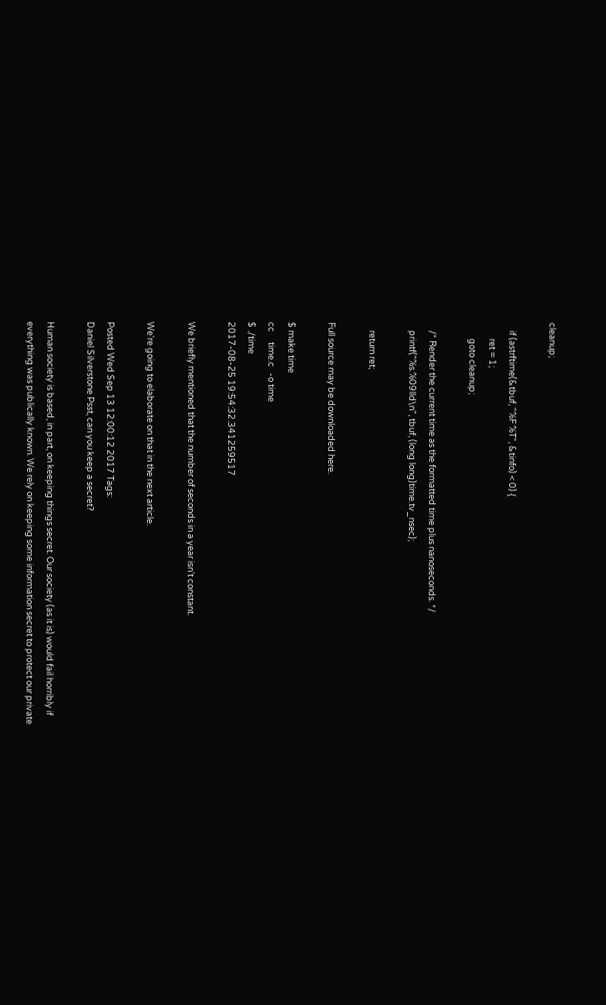cleanup;

    if (astrftime(&tbuf, "%F %T", &tinfo) < 0) {
        ret = 1;
        goto cleanup;

    /* Render the current time as the formatted time plus nanoseconds. */
    printf("%s.%09lld\n", tbuf, (long long)time.tv_nsec);

    return ret;

Full source may be downloaded here.

$ make time
cc     time.c   -o time
$ ./time
2017-08-25 19:54:32.341259517

We briefly mentioned that the number of seconds in a year isn't constant.

We're going to elaborate on that in the next article.

Posted Wed Sep 13 12:00:12 2017 Tags:
Daniel Silverstone Psst, can you keep a secret?

Human society is based, in part, on keeping things secret. Our society (as it is) would fail horribly if everything was publically known. We rely on keeping some information secret to protect our private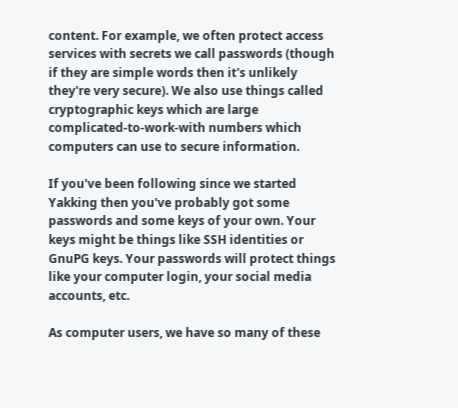content. For example, we often protect access services with secrets we call passwords (though if they are simple words then it's unlikely they're very secure). We also use things called cryptographic keys which are large complicated-to-work-with numbers which computers can use to secure information.

If you've been following since we started Yakking then you've probably got some passwords and some keys of your own. Your keys might be things like SSH identities or GnuPG keys. Your passwords will protect things like your computer login, your social media accounts, etc.

As computer users, we have so many of these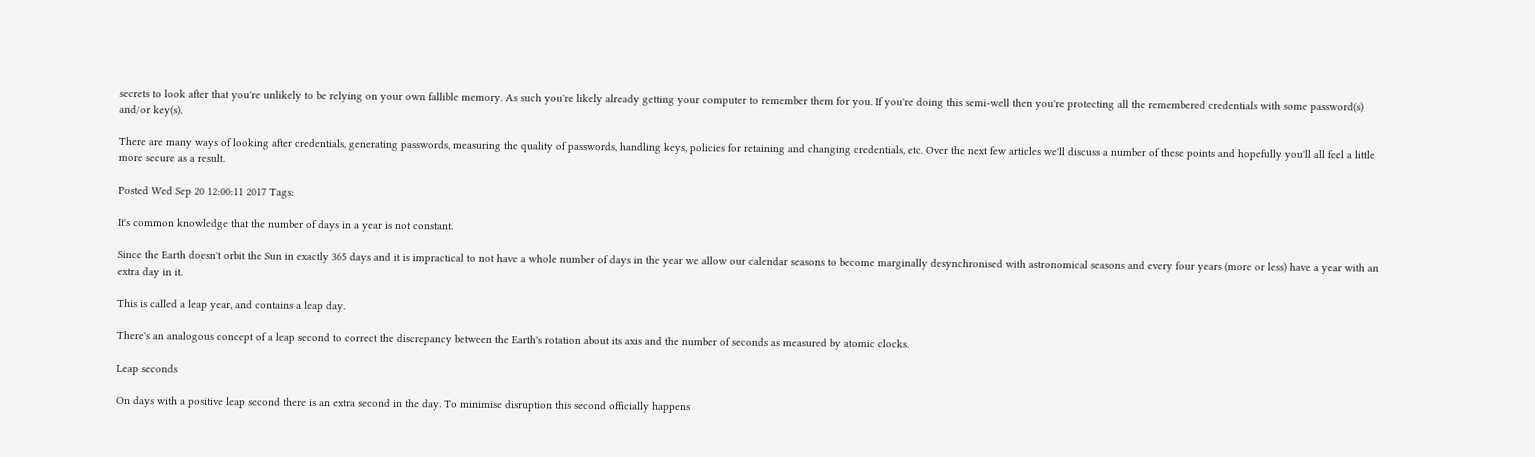secrets to look after that you're unlikely to be relying on your own fallible memory. As such you're likely already getting your computer to remember them for you. If you're doing this semi-well then you're protecting all the remembered credentials with some password(s) and/or key(s).

There are many ways of looking after credentials, generating passwords, measuring the quality of passwords, handling keys, policies for retaining and changing credentials, etc. Over the next few articles we'll discuss a number of these points and hopefully you'll all feel a little more secure as a result.

Posted Wed Sep 20 12:00:11 2017 Tags:

It's common knowledge that the number of days in a year is not constant.

Since the Earth doesn't orbit the Sun in exactly 365 days and it is impractical to not have a whole number of days in the year we allow our calendar seasons to become marginally desynchronised with astronomical seasons and every four years (more or less) have a year with an extra day in it.

This is called a leap year, and contains a leap day.

There's an analogous concept of a leap second to correct the discrepancy between the Earth's rotation about its axis and the number of seconds as measured by atomic clocks.

Leap seconds

On days with a positive leap second there is an extra second in the day. To minimise disruption this second officially happens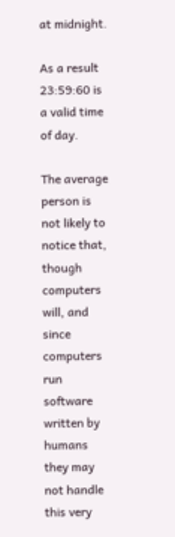at midnight.

As a result 23:59:60 is a valid time of day.

The average person is not likely to notice that, though computers will, and since computers run software written by humans they may not handle this very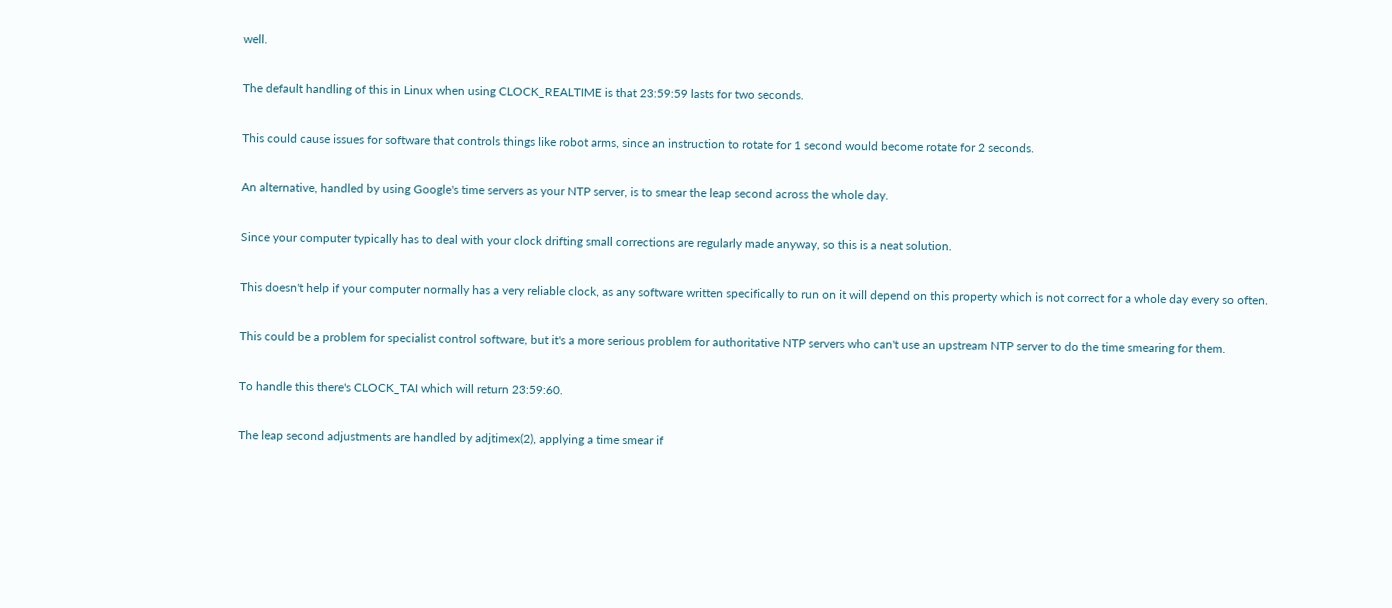well.

The default handling of this in Linux when using CLOCK_REALTIME is that 23:59:59 lasts for two seconds.

This could cause issues for software that controls things like robot arms, since an instruction to rotate for 1 second would become rotate for 2 seconds.

An alternative, handled by using Google's time servers as your NTP server, is to smear the leap second across the whole day.

Since your computer typically has to deal with your clock drifting small corrections are regularly made anyway, so this is a neat solution.

This doesn't help if your computer normally has a very reliable clock, as any software written specifically to run on it will depend on this property which is not correct for a whole day every so often.

This could be a problem for specialist control software, but it's a more serious problem for authoritative NTP servers who can't use an upstream NTP server to do the time smearing for them.

To handle this there's CLOCK_TAI which will return 23:59:60.

The leap second adjustments are handled by adjtimex(2), applying a time smear if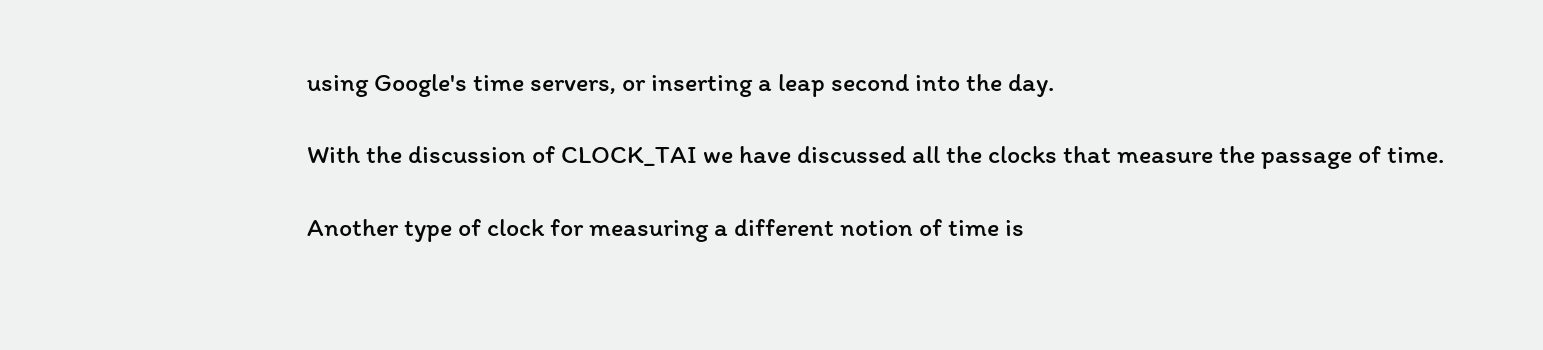using Google's time servers, or inserting a leap second into the day.

With the discussion of CLOCK_TAI we have discussed all the clocks that measure the passage of time.

Another type of clock for measuring a different notion of time is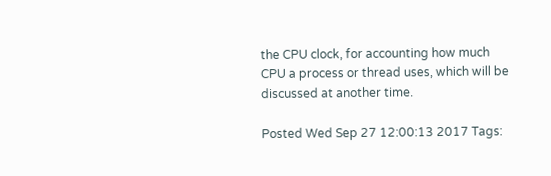the CPU clock, for accounting how much CPU a process or thread uses, which will be discussed at another time.

Posted Wed Sep 27 12:00:13 2017 Tags: